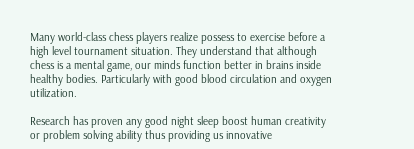Many world-class chess players realize possess to exercise before a high level tournament situation. They understand that although chess is a mental game, our minds function better in brains inside healthy bodies. Particularly with good blood circulation and oxygen utilization.

Research has proven any good night sleep boost human creativity or problem solving ability thus providing us innovative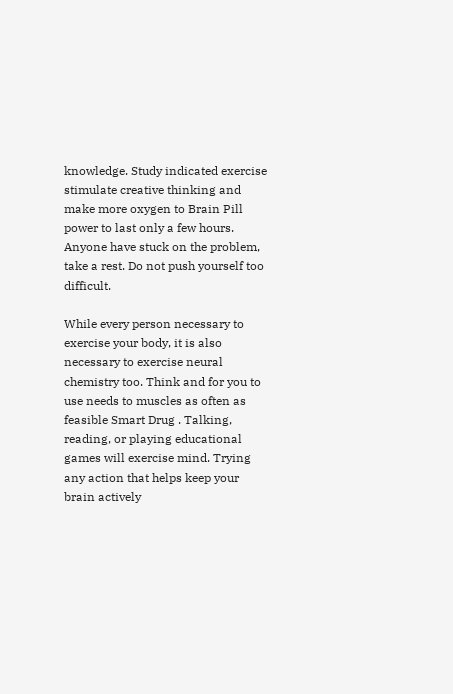knowledge. Study indicated exercise stimulate creative thinking and make more oxygen to Brain Pill power to last only a few hours. Anyone have stuck on the problem, take a rest. Do not push yourself too difficult.

While every person necessary to exercise your body, it is also necessary to exercise neural chemistry too. Think and for you to use needs to muscles as often as feasible Smart Drug . Talking, reading, or playing educational games will exercise mind. Trying any action that helps keep your brain actively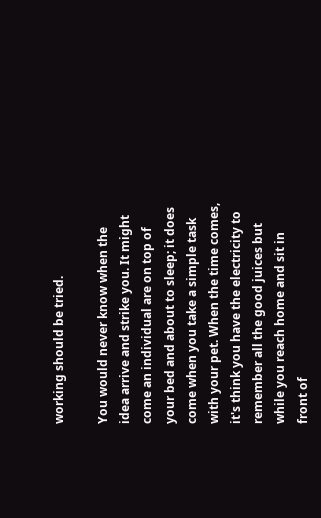working should be tried.

You would never know when the idea arrive and strike you. It might come an individual are on top of your bed and about to sleep; it does come when you take a simple task with your pet. When the time comes, it's think you have the electricity to remember all the good juices but while you reach home and sit in front of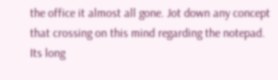the office it almost all gone. Jot down any concept that crossing on this mind regarding the notepad. Its long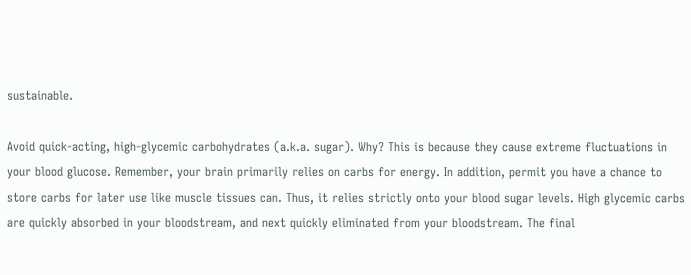sustainable.

Avoid quick-acting, high-glycemic carbohydrates (a.k.a. sugar). Why? This is because they cause extreme fluctuations in your blood glucose. Remember, your brain primarily relies on carbs for energy. In addition, permit you have a chance to store carbs for later use like muscle tissues can. Thus, it relies strictly onto your blood sugar levels. High glycemic carbs are quickly absorbed in your bloodstream, and next quickly eliminated from your bloodstream. The final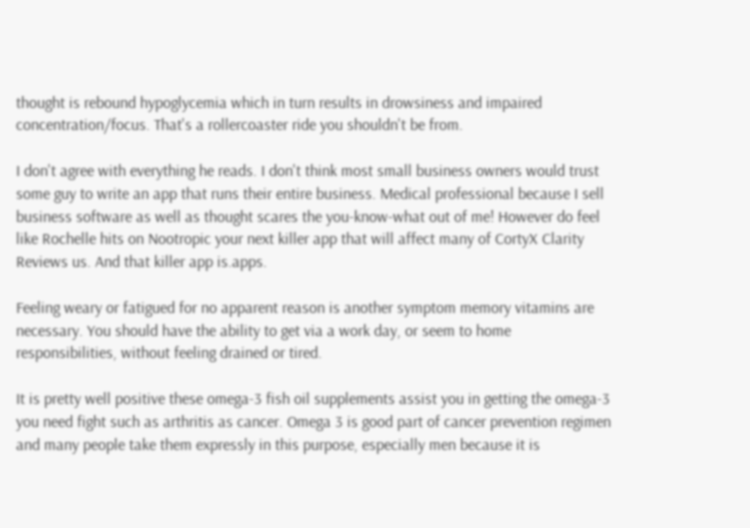thought is rebound hypoglycemia which in turn results in drowsiness and impaired concentration/focus. That's a rollercoaster ride you shouldn't be from.

I don't agree with everything he reads. I don't think most small business owners would trust some guy to write an app that runs their entire business. Medical professional because I sell business software as well as thought scares the you-know-what out of me! However do feel like Rochelle hits on Nootropic your next killer app that will affect many of CortyX Clarity Reviews us. And that killer app is.apps.

Feeling weary or fatigued for no apparent reason is another symptom memory vitamins are necessary. You should have the ability to get via a work day, or seem to home responsibilities, without feeling drained or tired.

It is pretty well positive these omega-3 fish oil supplements assist you in getting the omega-3 you need fight such as arthritis as cancer. Omega 3 is good part of cancer prevention regimen and many people take them expressly in this purpose, especially men because it is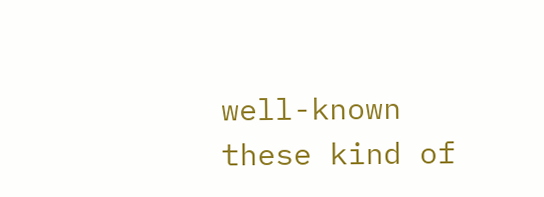well-known these kind of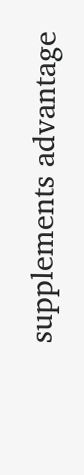supplements advantage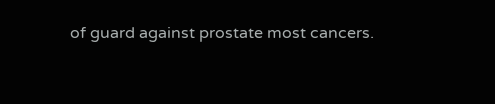of guard against prostate most cancers.